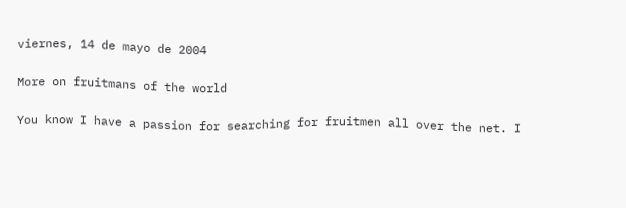viernes, 14 de mayo de 2004

More on fruitmans of the world

You know I have a passion for searching for fruitmen all over the net. I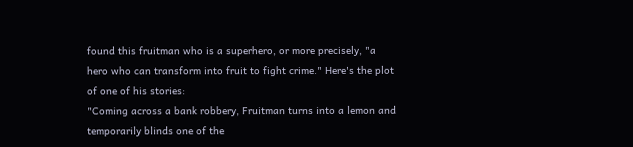found this fruitman who is a superhero, or more precisely, "a hero who can transform into fruit to fight crime." Here's the plot of one of his stories:
"Coming across a bank robbery, Fruitman turns into a lemon and temporarily blinds one of the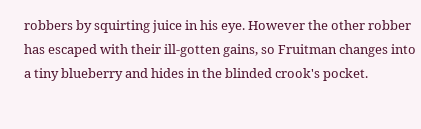robbers by squirting juice in his eye. However the other robber has escaped with their ill-gotten gains, so Fruitman changes into a tiny blueberry and hides in the blinded crook's pocket.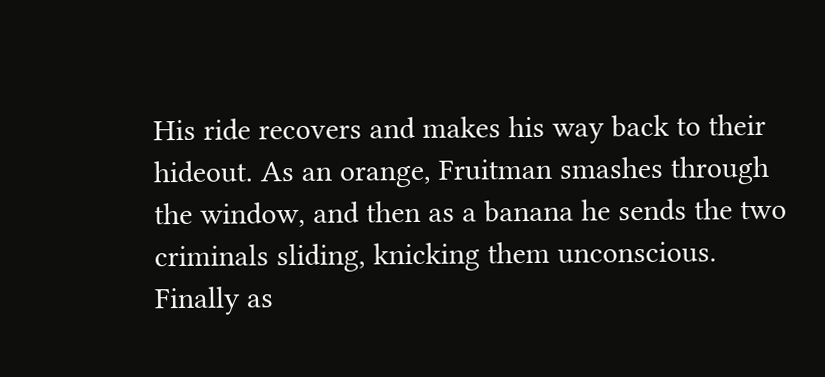His ride recovers and makes his way back to their hideout. As an orange, Fruitman smashes through the window, and then as a banana he sends the two criminals sliding, knicking them unconscious. Finally as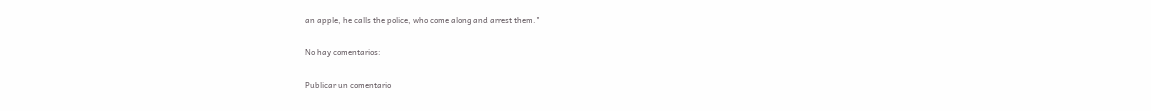an apple, he calls the police, who come along and arrest them."

No hay comentarios:

Publicar un comentario